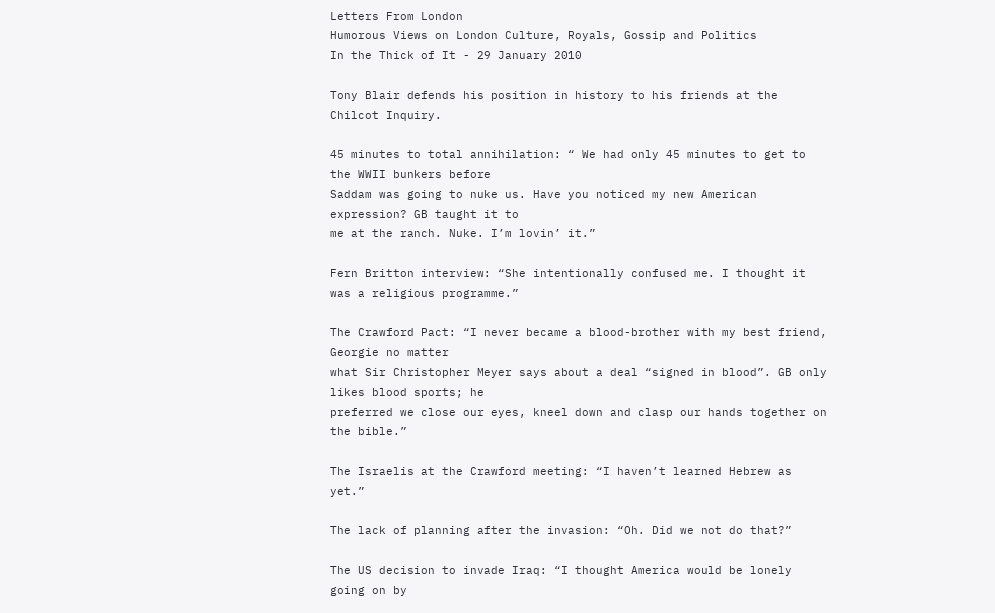Letters From London
Humorous Views on London Culture, Royals, Gossip and Politics
In the Thick of It - 29 January 2010

Tony Blair defends his position in history to his friends at the Chilcot Inquiry.

45 minutes to total annihilation: “ We had only 45 minutes to get to the WWII bunkers before
Saddam was going to nuke us. Have you noticed my new American expression? GB taught it to
me at the ranch. Nuke. I’m lovin’ it.”

Fern Britton interview: “She intentionally confused me. I thought it was a religious programme.”

The Crawford Pact: “I never became a blood-brother with my best friend, Georgie no matter
what Sir Christopher Meyer says about a deal “signed in blood”. GB only likes blood sports; he
preferred we close our eyes, kneel down and clasp our hands together on the bible.”

The Israelis at the Crawford meeting: “I haven’t learned Hebrew as yet.”

The lack of planning after the invasion: “Oh. Did we not do that?”

The US decision to invade Iraq: “I thought America would be lonely going on by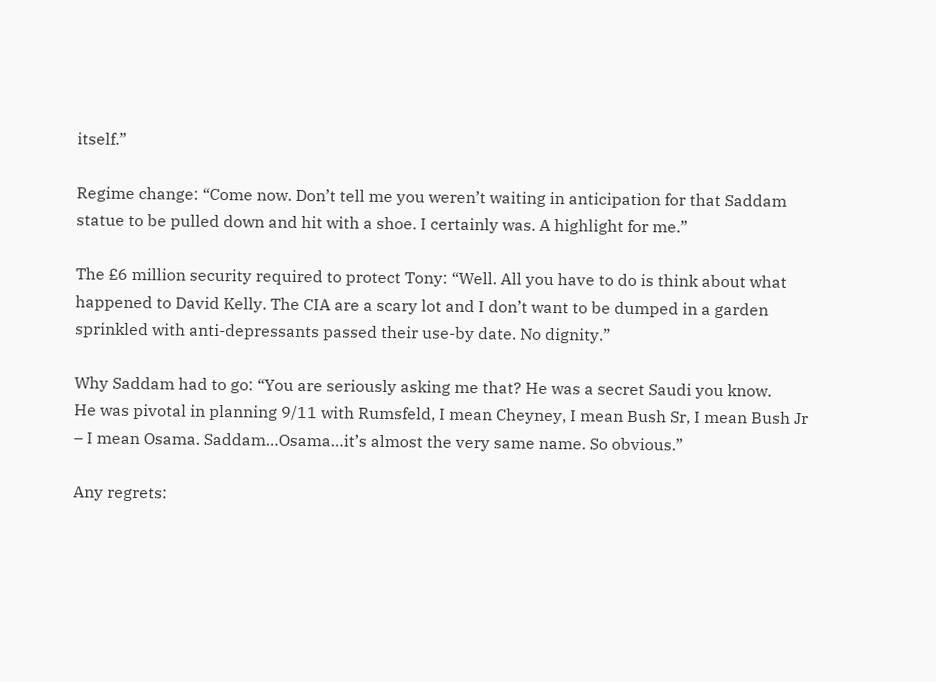itself.”

Regime change: “Come now. Don’t tell me you weren’t waiting in anticipation for that Saddam
statue to be pulled down and hit with a shoe. I certainly was. A highlight for me.”

The £6 million security required to protect Tony: “Well. All you have to do is think about what
happened to David Kelly. The CIA are a scary lot and I don’t want to be dumped in a garden
sprinkled with anti-depressants passed their use-by date. No dignity.”

Why Saddam had to go: “You are seriously asking me that? He was a secret Saudi you know.
He was pivotal in planning 9/11 with Rumsfeld, I mean Cheyney, I mean Bush Sr, I mean Bush Jr
– I mean Osama. Saddam…Osama…it’s almost the very same name. So obvious.”

Any regrets: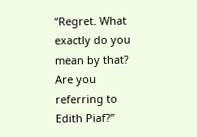“Regret. What exactly do you mean by that? Are you referring to Edith Piaf?”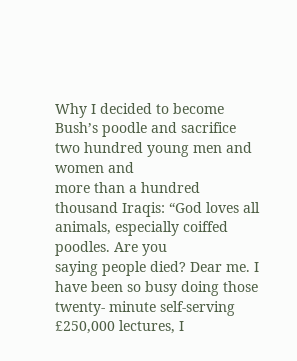Why I decided to become Bush’s poodle and sacrifice two hundred young men and women and
more than a hundred thousand Iraqis: “God loves all animals, especially coiffed poodles. Are you
saying people died? Dear me. I have been so busy doing those twenty- minute self-serving
£250,000 lectures, I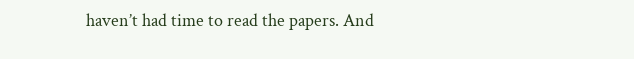haven’t had time to read the papers. And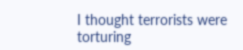I thought terrorists were torturing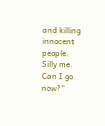and killing innocent people. Silly me. Can I go now?”